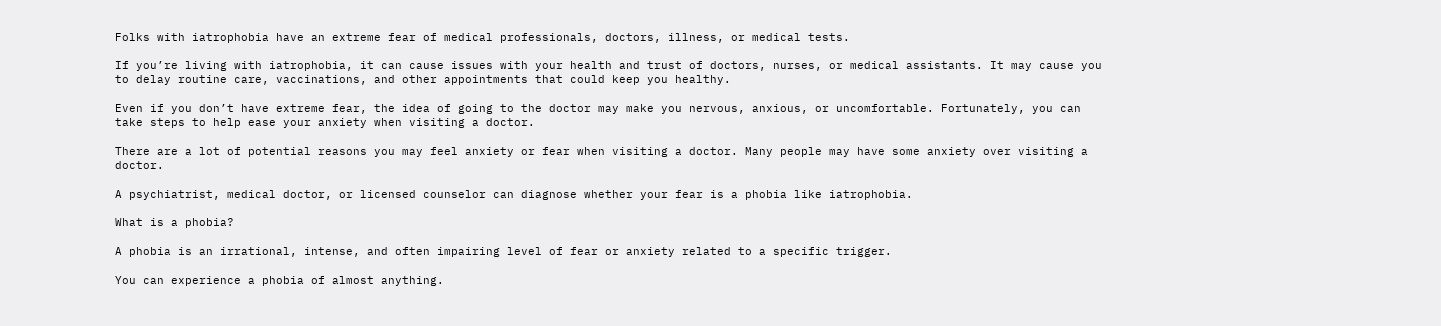Folks with iatrophobia have an extreme fear of medical professionals, doctors, illness, or medical tests.

If you’re living with iatrophobia, it can cause issues with your health and trust of doctors, nurses, or medical assistants. It may cause you to delay routine care, vaccinations, and other appointments that could keep you healthy.

Even if you don’t have extreme fear, the idea of going to the doctor may make you nervous, anxious, or uncomfortable. Fortunately, you can take steps to help ease your anxiety when visiting a doctor.

There are a lot of potential reasons you may feel anxiety or fear when visiting a doctor. Many people may have some anxiety over visiting a doctor.

A psychiatrist, medical doctor, or licensed counselor can diagnose whether your fear is a phobia like iatrophobia.

What is a phobia?

A phobia is an irrational, intense, and often impairing level of fear or anxiety related to a specific trigger.

You can experience a phobia of almost anything.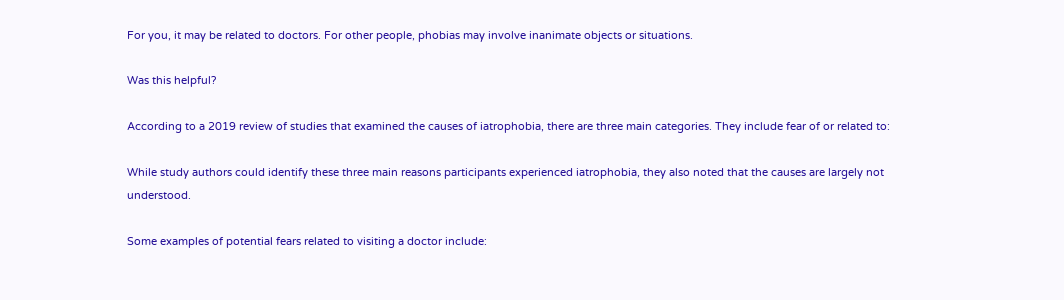For you, it may be related to doctors. For other people, phobias may involve inanimate objects or situations.

Was this helpful?

According to a 2019 review of studies that examined the causes of iatrophobia, there are three main categories. They include fear of or related to:

While study authors could identify these three main reasons participants experienced iatrophobia, they also noted that the causes are largely not understood.

Some examples of potential fears related to visiting a doctor include: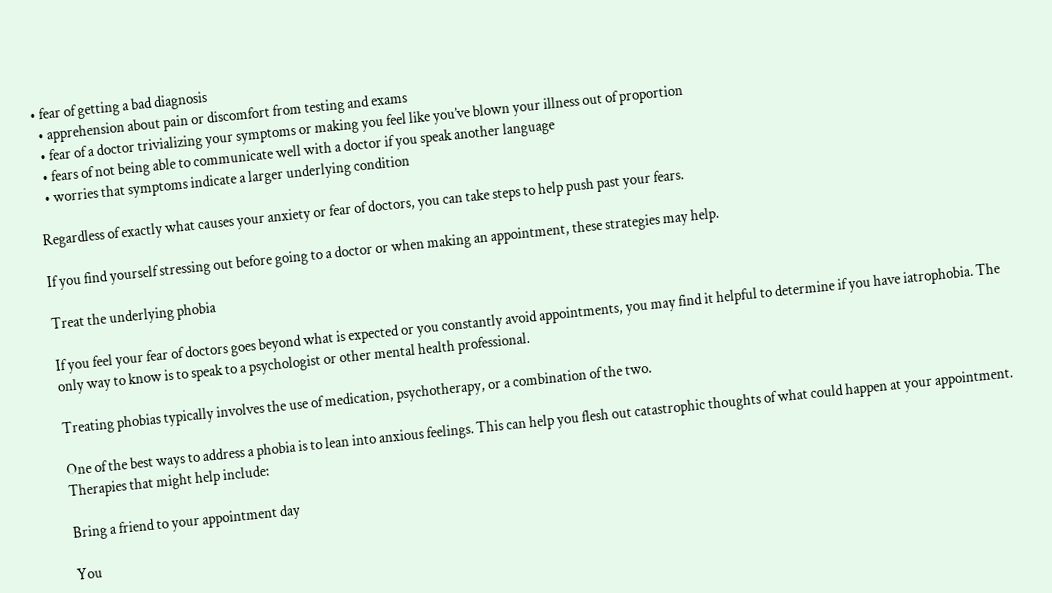• fear of getting a bad diagnosis
  • apprehension about pain or discomfort from testing and exams
  • fear of a doctor trivializing your symptoms or making you feel like you’ve blown your illness out of proportion
  • fears of not being able to communicate well with a doctor if you speak another language
  • worries that symptoms indicate a larger underlying condition

Regardless of exactly what causes your anxiety or fear of doctors, you can take steps to help push past your fears.

If you find yourself stressing out before going to a doctor or when making an appointment, these strategies may help.

Treat the underlying phobia

If you feel your fear of doctors goes beyond what is expected or you constantly avoid appointments, you may find it helpful to determine if you have iatrophobia. The only way to know is to speak to a psychologist or other mental health professional.

Treating phobias typically involves the use of medication, psychotherapy, or a combination of the two.

One of the best ways to address a phobia is to lean into anxious feelings. This can help you flesh out catastrophic thoughts of what could happen at your appointment. Therapies that might help include:

Bring a friend to your appointment day

You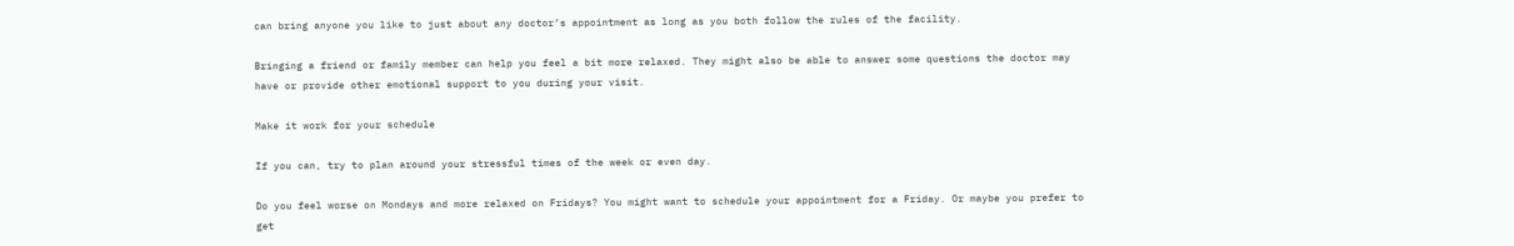can bring anyone you like to just about any doctor’s appointment as long as you both follow the rules of the facility.

Bringing a friend or family member can help you feel a bit more relaxed. They might also be able to answer some questions the doctor may have or provide other emotional support to you during your visit.

Make it work for your schedule

If you can, try to plan around your stressful times of the week or even day.

Do you feel worse on Mondays and more relaxed on Fridays? You might want to schedule your appointment for a Friday. Or maybe you prefer to get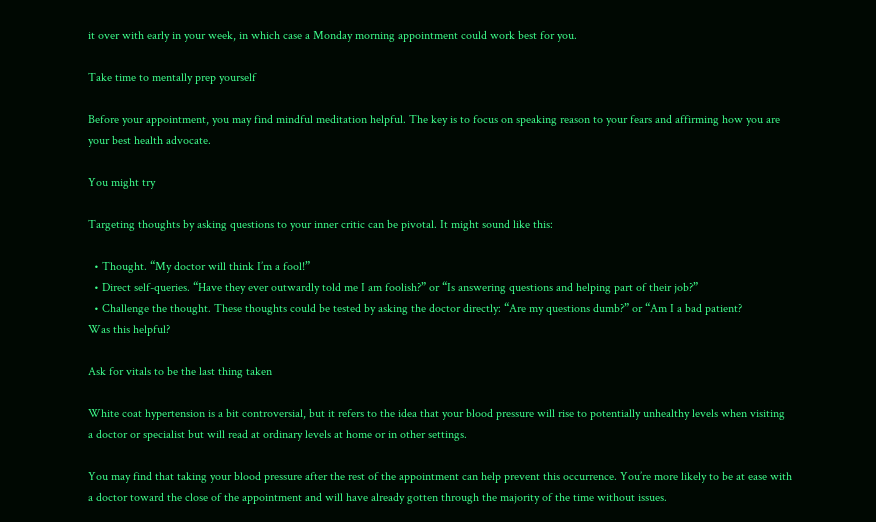it over with early in your week, in which case a Monday morning appointment could work best for you.

Take time to mentally prep yourself

Before your appointment, you may find mindful meditation helpful. The key is to focus on speaking reason to your fears and affirming how you are your best health advocate.

You might try

Targeting thoughts by asking questions to your inner critic can be pivotal. It might sound like this:

  • Thought. “My doctor will think I’m a fool!”
  • Direct self-queries. “Have they ever outwardly told me I am foolish?” or “Is answering questions and helping part of their job?”
  • Challenge the thought. These thoughts could be tested by asking the doctor directly: “Are my questions dumb?” or “Am I a bad patient?
Was this helpful?

Ask for vitals to be the last thing taken

White coat hypertension is a bit controversial, but it refers to the idea that your blood pressure will rise to potentially unhealthy levels when visiting a doctor or specialist but will read at ordinary levels at home or in other settings.

You may find that taking your blood pressure after the rest of the appointment can help prevent this occurrence. You’re more likely to be at ease with a doctor toward the close of the appointment and will have already gotten through the majority of the time without issues.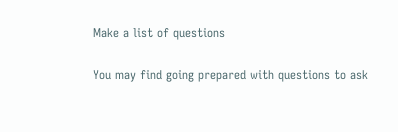Make a list of questions

You may find going prepared with questions to ask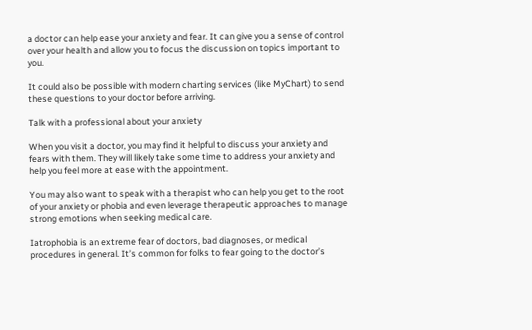a doctor can help ease your anxiety and fear. It can give you a sense of control over your health and allow you to focus the discussion on topics important to you.

It could also be possible with modern charting services (like MyChart) to send these questions to your doctor before arriving.

Talk with a professional about your anxiety

When you visit a doctor, you may find it helpful to discuss your anxiety and fears with them. They will likely take some time to address your anxiety and help you feel more at ease with the appointment.

You may also want to speak with a therapist who can help you get to the root of your anxiety or phobia and even leverage therapeutic approaches to manage strong emotions when seeking medical care.

Iatrophobia is an extreme fear of doctors, bad diagnoses, or medical procedures in general. It’s common for folks to fear going to the doctor’s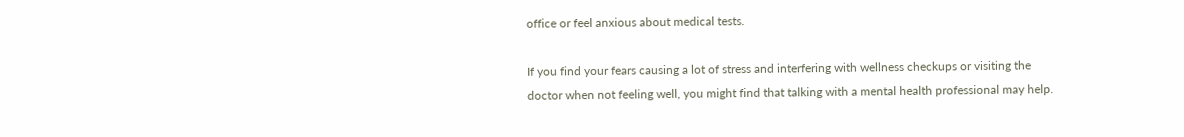office or feel anxious about medical tests.

If you find your fears causing a lot of stress and interfering with wellness checkups or visiting the doctor when not feeling well, you might find that talking with a mental health professional may help.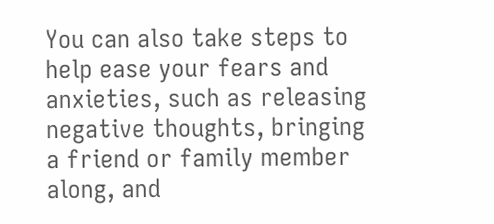You can also take steps to help ease your fears and anxieties, such as releasing negative thoughts, bringing a friend or family member along, and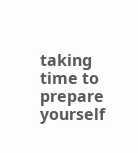taking time to prepare yourself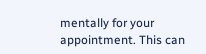mentally for your appointment. This can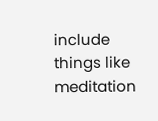include things like meditation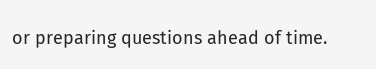or preparing questions ahead of time.